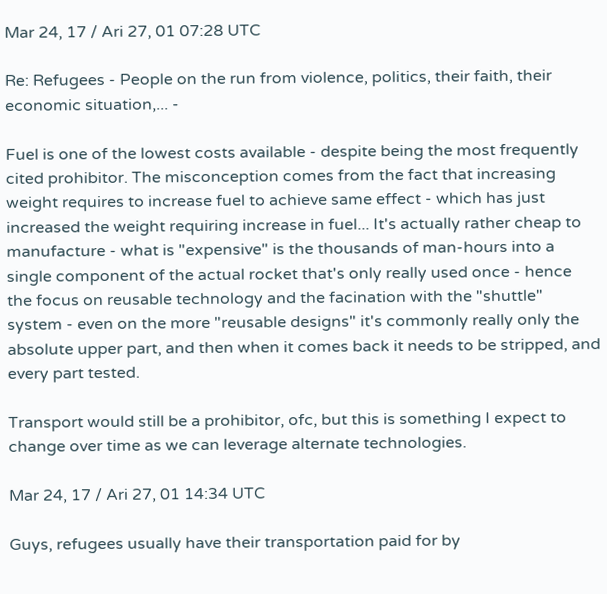Mar 24, 17 / Ari 27, 01 07:28 UTC

Re: Refugees - People on the run from violence, politics, their faith, their economic situation,... -

Fuel is one of the lowest costs available - despite being the most frequently cited prohibitor. The misconception comes from the fact that increasing weight requires to increase fuel to achieve same effect - which has just increased the weight requiring increase in fuel... It's actually rather cheap to manufacture - what is "expensive" is the thousands of man-hours into a single component of the actual rocket that's only really used once - hence the focus on reusable technology and the facination with the "shuttle" system - even on the more "reusable designs" it's commonly really only the absolute upper part, and then when it comes back it needs to be stripped, and every part tested.

Transport would still be a prohibitor, ofc, but this is something I expect to change over time as we can leverage alternate technologies.

Mar 24, 17 / Ari 27, 01 14:34 UTC

Guys, refugees usually have their transportation paid for by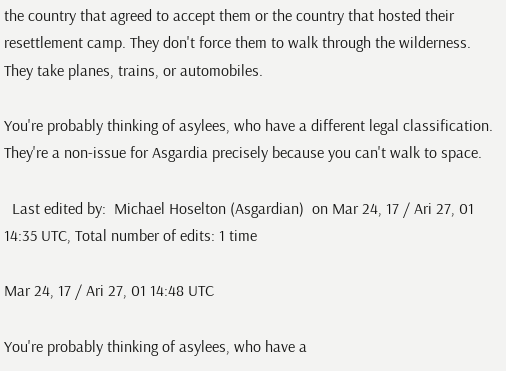the country that agreed to accept them or the country that hosted their resettlement camp. They don't force them to walk through the wilderness. They take planes, trains, or automobiles.

You're probably thinking of asylees, who have a different legal classification. They're a non-issue for Asgardia precisely because you can't walk to space.

  Last edited by:  Michael Hoselton (Asgardian)  on Mar 24, 17 / Ari 27, 01 14:35 UTC, Total number of edits: 1 time

Mar 24, 17 / Ari 27, 01 14:48 UTC

You're probably thinking of asylees, who have a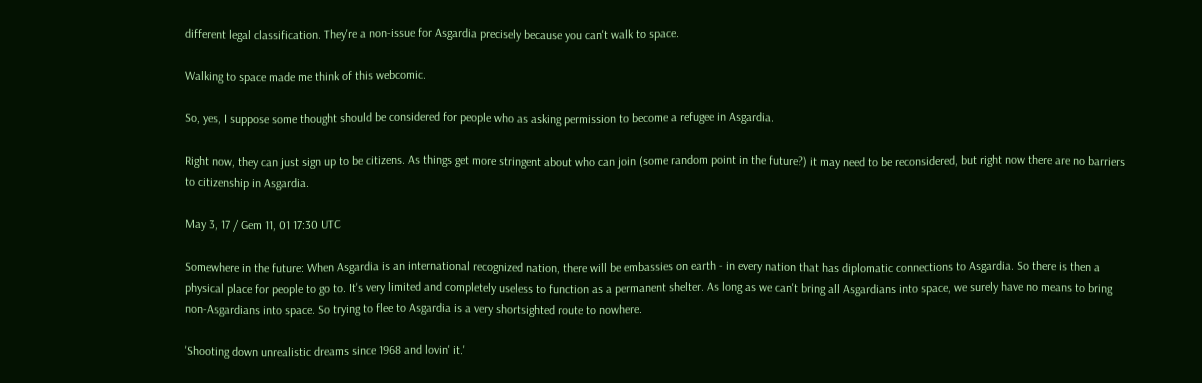different legal classification. They're a non-issue for Asgardia precisely because you can't walk to space.

Walking to space made me think of this webcomic.

So, yes, I suppose some thought should be considered for people who as asking permission to become a refugee in Asgardia.

Right now, they can just sign up to be citizens. As things get more stringent about who can join (some random point in the future?) it may need to be reconsidered, but right now there are no barriers to citizenship in Asgardia.

May 3, 17 / Gem 11, 01 17:30 UTC

Somewhere in the future: When Asgardia is an international recognized nation, there will be embassies on earth - in every nation that has diplomatic connections to Asgardia. So there is then a physical place for people to go to. It's very limited and completely useless to function as a permanent shelter. As long as we can't bring all Asgardians into space, we surely have no means to bring non-Asgardians into space. So trying to flee to Asgardia is a very shortsighted route to nowhere.

'Shooting down unrealistic dreams since 1968 and lovin' it.'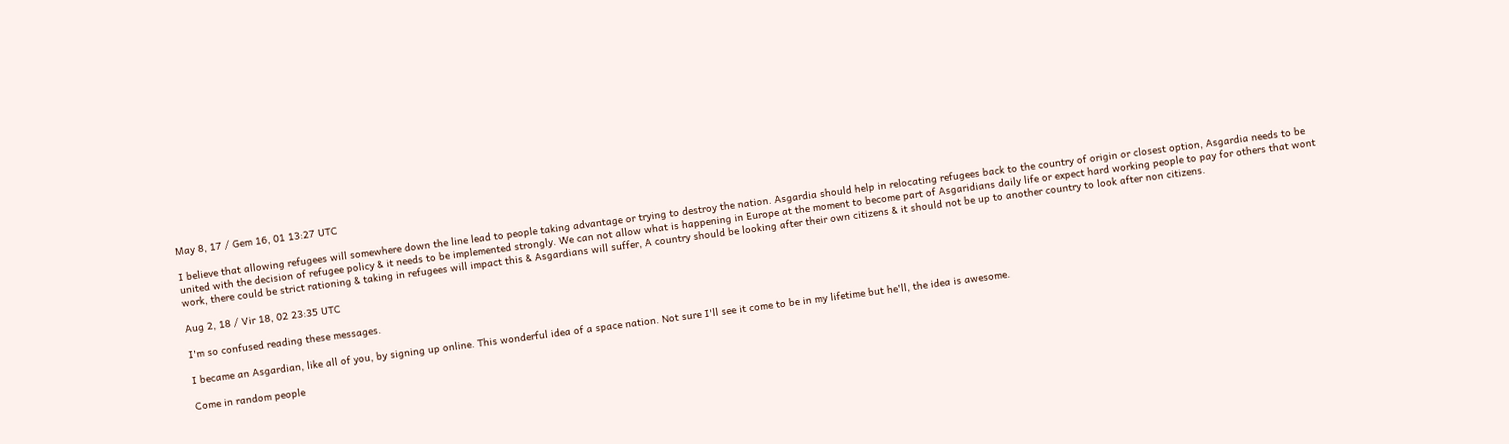May 8, 17 / Gem 16, 01 13:27 UTC

I believe that allowing refugees will somewhere down the line lead to people taking advantage or trying to destroy the nation. Asgardia should help in relocating refugees back to the country of origin or closest option, Asgardia needs to be united with the decision of refugee policy & it needs to be implemented strongly. We can not allow what is happening in Europe at the moment to become part of Asgaridians daily life or expect hard working people to pay for others that wont work, there could be strict rationing & taking in refugees will impact this & Asgardians will suffer, A country should be looking after their own citizens & it should not be up to another country to look after non citizens.

Aug 2, 18 / Vir 18, 02 23:35 UTC

I'm so confused reading these messages.

I became an Asgardian, like all of you, by signing up online. This wonderful idea of a space nation. Not sure I'll see it come to be in my lifetime but he'll, the idea is awesome.

Come in random people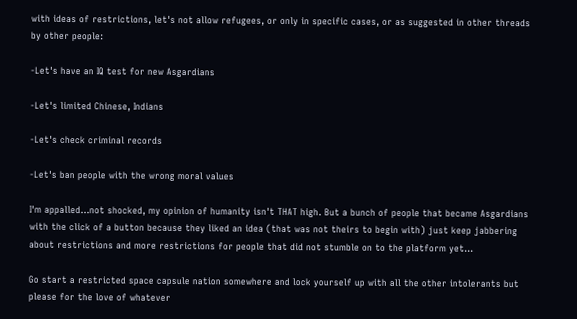with ideas of restrictions, let's not allow refugees, or only in specific cases, or as suggested in other threads by other people:

-Let's have an IQ test for new Asgardians

-Let's limited Chinese, Indians

-Let's check criminal records

-Let's ban people with the wrong moral values

I'm appalled...not shocked, my opinion of humanity isn't THAT high. But a bunch of people that became Asgardians with the click of a button because they liked an idea (that was not theirs to begin with) just keep jabbering about restrictions and more restrictions for people that did not stumble on to the platform yet...

Go start a restricted space capsule nation somewhere and lock yourself up with all the other intolerants but please for the love of whatever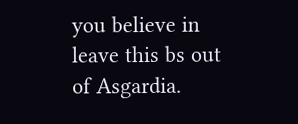you believe in leave this bs out of Asgardia.